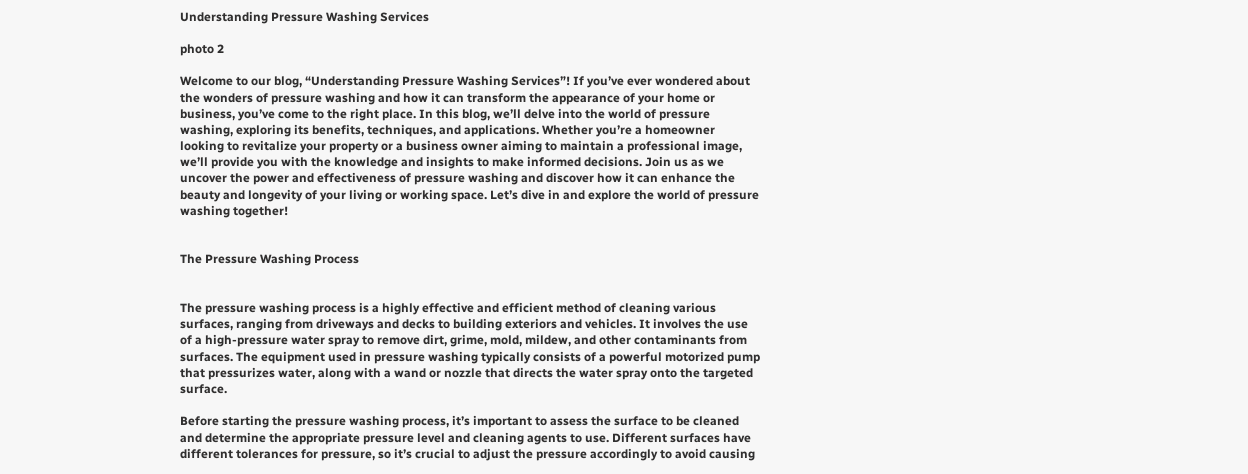Understanding Pressure Washing Services

photo 2

Welcome to our blog, “Understanding Pressure Washing Services”! If you’ve ever wondered about the wonders of pressure washing and how it can transform the appearance of your home or business, you’ve come to the right place. In this blog, we’ll delve into the world of pressure washing, exploring its benefits, techniques, and applications. Whether you’re a homeowner looking to revitalize your property or a business owner aiming to maintain a professional image, we’ll provide you with the knowledge and insights to make informed decisions. Join us as we uncover the power and effectiveness of pressure washing and discover how it can enhance the beauty and longevity of your living or working space. Let’s dive in and explore the world of pressure washing together!


The Pressure Washing Process


The pressure washing process is a highly effective and efficient method of cleaning various surfaces, ranging from driveways and decks to building exteriors and vehicles. It involves the use of a high-pressure water spray to remove dirt, grime, mold, mildew, and other contaminants from surfaces. The equipment used in pressure washing typically consists of a powerful motorized pump that pressurizes water, along with a wand or nozzle that directs the water spray onto the targeted surface.

Before starting the pressure washing process, it’s important to assess the surface to be cleaned and determine the appropriate pressure level and cleaning agents to use. Different surfaces have different tolerances for pressure, so it’s crucial to adjust the pressure accordingly to avoid causing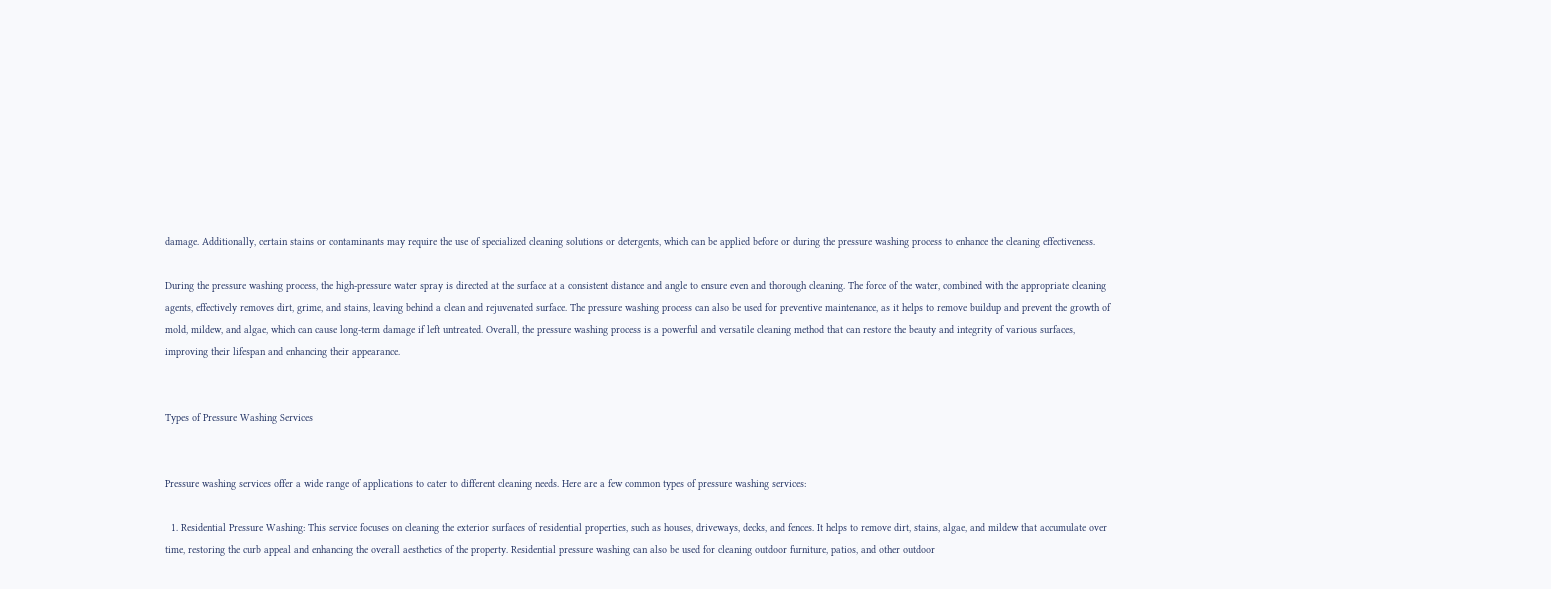damage. Additionally, certain stains or contaminants may require the use of specialized cleaning solutions or detergents, which can be applied before or during the pressure washing process to enhance the cleaning effectiveness.

During the pressure washing process, the high-pressure water spray is directed at the surface at a consistent distance and angle to ensure even and thorough cleaning. The force of the water, combined with the appropriate cleaning agents, effectively removes dirt, grime, and stains, leaving behind a clean and rejuvenated surface. The pressure washing process can also be used for preventive maintenance, as it helps to remove buildup and prevent the growth of mold, mildew, and algae, which can cause long-term damage if left untreated. Overall, the pressure washing process is a powerful and versatile cleaning method that can restore the beauty and integrity of various surfaces, improving their lifespan and enhancing their appearance.


Types of Pressure Washing Services


Pressure washing services offer a wide range of applications to cater to different cleaning needs. Here are a few common types of pressure washing services:

  1. Residential Pressure Washing: This service focuses on cleaning the exterior surfaces of residential properties, such as houses, driveways, decks, and fences. It helps to remove dirt, stains, algae, and mildew that accumulate over time, restoring the curb appeal and enhancing the overall aesthetics of the property. Residential pressure washing can also be used for cleaning outdoor furniture, patios, and other outdoor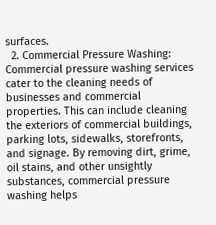surfaces.
  2. Commercial Pressure Washing: Commercial pressure washing services cater to the cleaning needs of businesses and commercial properties. This can include cleaning the exteriors of commercial buildings, parking lots, sidewalks, storefronts, and signage. By removing dirt, grime, oil stains, and other unsightly substances, commercial pressure washing helps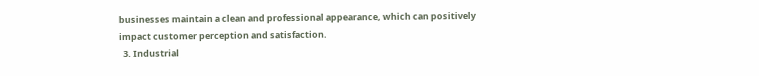businesses maintain a clean and professional appearance, which can positively impact customer perception and satisfaction.
  3. Industrial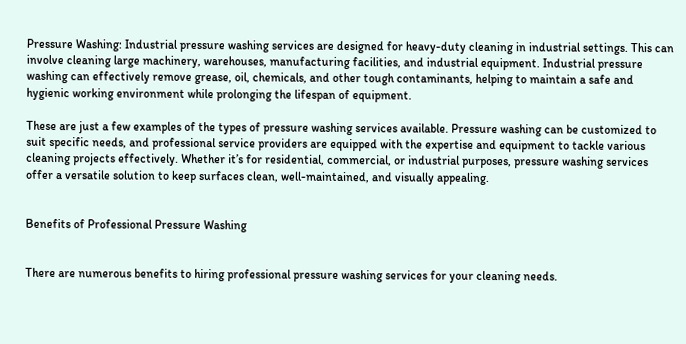Pressure Washing: Industrial pressure washing services are designed for heavy-duty cleaning in industrial settings. This can involve cleaning large machinery, warehouses, manufacturing facilities, and industrial equipment. Industrial pressure washing can effectively remove grease, oil, chemicals, and other tough contaminants, helping to maintain a safe and hygienic working environment while prolonging the lifespan of equipment.

These are just a few examples of the types of pressure washing services available. Pressure washing can be customized to suit specific needs, and professional service providers are equipped with the expertise and equipment to tackle various cleaning projects effectively. Whether it’s for residential, commercial, or industrial purposes, pressure washing services offer a versatile solution to keep surfaces clean, well-maintained, and visually appealing.


Benefits of Professional Pressure Washing


There are numerous benefits to hiring professional pressure washing services for your cleaning needs.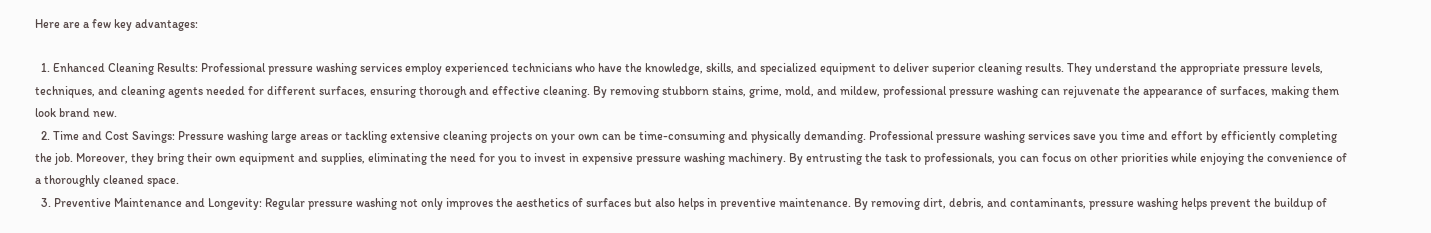Here are a few key advantages:

  1. Enhanced Cleaning Results: Professional pressure washing services employ experienced technicians who have the knowledge, skills, and specialized equipment to deliver superior cleaning results. They understand the appropriate pressure levels, techniques, and cleaning agents needed for different surfaces, ensuring thorough and effective cleaning. By removing stubborn stains, grime, mold, and mildew, professional pressure washing can rejuvenate the appearance of surfaces, making them look brand new.
  2. Time and Cost Savings: Pressure washing large areas or tackling extensive cleaning projects on your own can be time-consuming and physically demanding. Professional pressure washing services save you time and effort by efficiently completing the job. Moreover, they bring their own equipment and supplies, eliminating the need for you to invest in expensive pressure washing machinery. By entrusting the task to professionals, you can focus on other priorities while enjoying the convenience of a thoroughly cleaned space.
  3. Preventive Maintenance and Longevity: Regular pressure washing not only improves the aesthetics of surfaces but also helps in preventive maintenance. By removing dirt, debris, and contaminants, pressure washing helps prevent the buildup of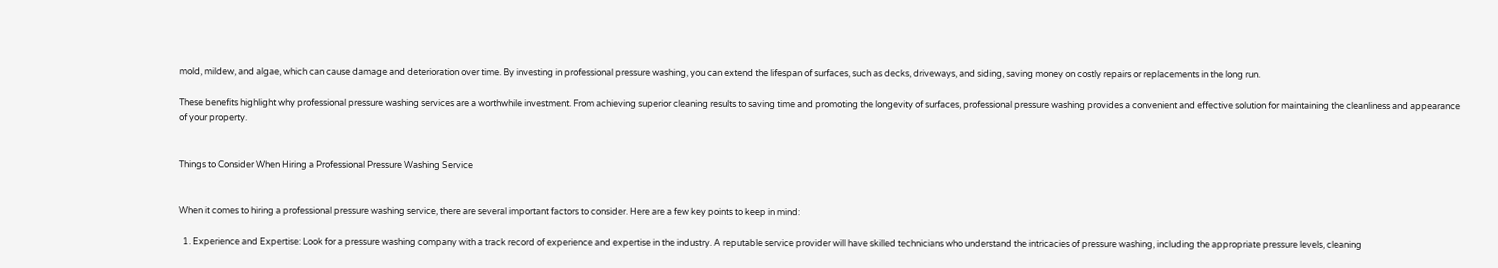mold, mildew, and algae, which can cause damage and deterioration over time. By investing in professional pressure washing, you can extend the lifespan of surfaces, such as decks, driveways, and siding, saving money on costly repairs or replacements in the long run.

These benefits highlight why professional pressure washing services are a worthwhile investment. From achieving superior cleaning results to saving time and promoting the longevity of surfaces, professional pressure washing provides a convenient and effective solution for maintaining the cleanliness and appearance of your property.


Things to Consider When Hiring a Professional Pressure Washing Service


When it comes to hiring a professional pressure washing service, there are several important factors to consider. Here are a few key points to keep in mind:

  1. Experience and Expertise: Look for a pressure washing company with a track record of experience and expertise in the industry. A reputable service provider will have skilled technicians who understand the intricacies of pressure washing, including the appropriate pressure levels, cleaning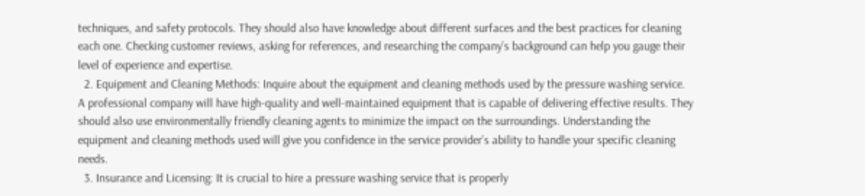techniques, and safety protocols. They should also have knowledge about different surfaces and the best practices for cleaning each one. Checking customer reviews, asking for references, and researching the company’s background can help you gauge their level of experience and expertise.
  2. Equipment and Cleaning Methods: Inquire about the equipment and cleaning methods used by the pressure washing service. A professional company will have high-quality and well-maintained equipment that is capable of delivering effective results. They should also use environmentally friendly cleaning agents to minimize the impact on the surroundings. Understanding the equipment and cleaning methods used will give you confidence in the service provider’s ability to handle your specific cleaning needs.
  3. Insurance and Licensing: It is crucial to hire a pressure washing service that is properly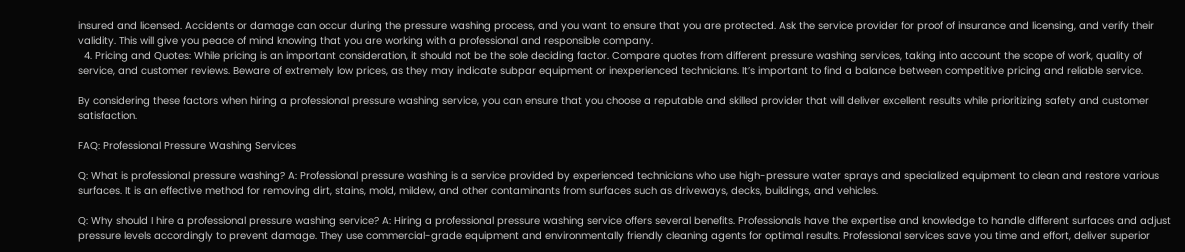insured and licensed. Accidents or damage can occur during the pressure washing process, and you want to ensure that you are protected. Ask the service provider for proof of insurance and licensing, and verify their validity. This will give you peace of mind knowing that you are working with a professional and responsible company.
  4. Pricing and Quotes: While pricing is an important consideration, it should not be the sole deciding factor. Compare quotes from different pressure washing services, taking into account the scope of work, quality of service, and customer reviews. Beware of extremely low prices, as they may indicate subpar equipment or inexperienced technicians. It’s important to find a balance between competitive pricing and reliable service.

By considering these factors when hiring a professional pressure washing service, you can ensure that you choose a reputable and skilled provider that will deliver excellent results while prioritizing safety and customer satisfaction.

FAQ: Professional Pressure Washing Services

Q: What is professional pressure washing? A: Professional pressure washing is a service provided by experienced technicians who use high-pressure water sprays and specialized equipment to clean and restore various surfaces. It is an effective method for removing dirt, stains, mold, mildew, and other contaminants from surfaces such as driveways, decks, buildings, and vehicles.

Q: Why should I hire a professional pressure washing service? A: Hiring a professional pressure washing service offers several benefits. Professionals have the expertise and knowledge to handle different surfaces and adjust pressure levels accordingly to prevent damage. They use commercial-grade equipment and environmentally friendly cleaning agents for optimal results. Professional services save you time and effort, deliver superior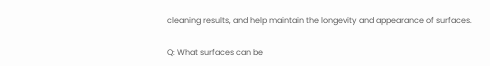cleaning results, and help maintain the longevity and appearance of surfaces.

Q: What surfaces can be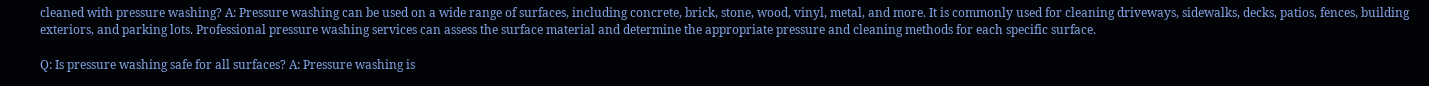cleaned with pressure washing? A: Pressure washing can be used on a wide range of surfaces, including concrete, brick, stone, wood, vinyl, metal, and more. It is commonly used for cleaning driveways, sidewalks, decks, patios, fences, building exteriors, and parking lots. Professional pressure washing services can assess the surface material and determine the appropriate pressure and cleaning methods for each specific surface.

Q: Is pressure washing safe for all surfaces? A: Pressure washing is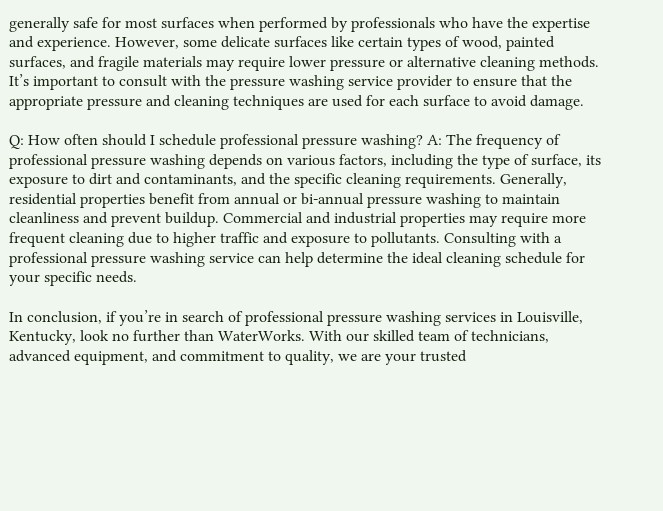generally safe for most surfaces when performed by professionals who have the expertise and experience. However, some delicate surfaces like certain types of wood, painted surfaces, and fragile materials may require lower pressure or alternative cleaning methods. It’s important to consult with the pressure washing service provider to ensure that the appropriate pressure and cleaning techniques are used for each surface to avoid damage.

Q: How often should I schedule professional pressure washing? A: The frequency of professional pressure washing depends on various factors, including the type of surface, its exposure to dirt and contaminants, and the specific cleaning requirements. Generally, residential properties benefit from annual or bi-annual pressure washing to maintain cleanliness and prevent buildup. Commercial and industrial properties may require more frequent cleaning due to higher traffic and exposure to pollutants. Consulting with a professional pressure washing service can help determine the ideal cleaning schedule for your specific needs.

In conclusion, if you’re in search of professional pressure washing services in Louisville, Kentucky, look no further than WaterWorks. With our skilled team of technicians, advanced equipment, and commitment to quality, we are your trusted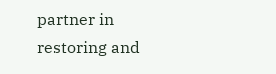partner in restoring and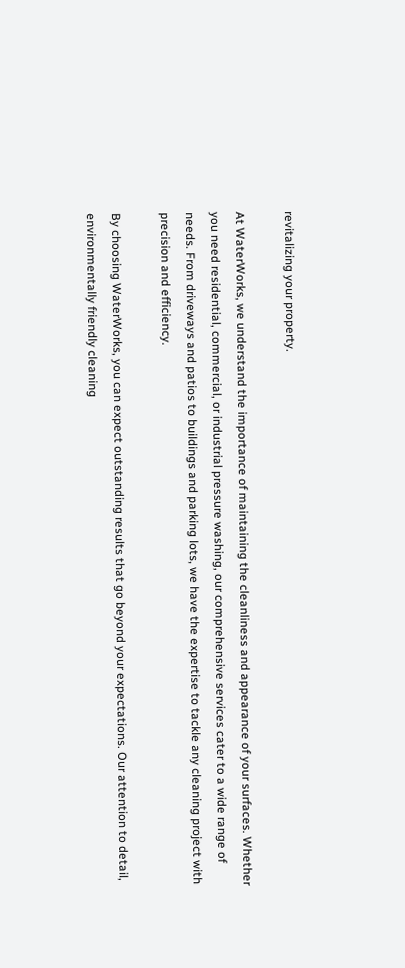revitalizing your property.

At WaterWorks, we understand the importance of maintaining the cleanliness and appearance of your surfaces. Whether you need residential, commercial, or industrial pressure washing, our comprehensive services cater to a wide range of needs. From driveways and patios to buildings and parking lots, we have the expertise to tackle any cleaning project with precision and efficiency.

By choosing WaterWorks, you can expect outstanding results that go beyond your expectations. Our attention to detail, environmentally friendly cleaning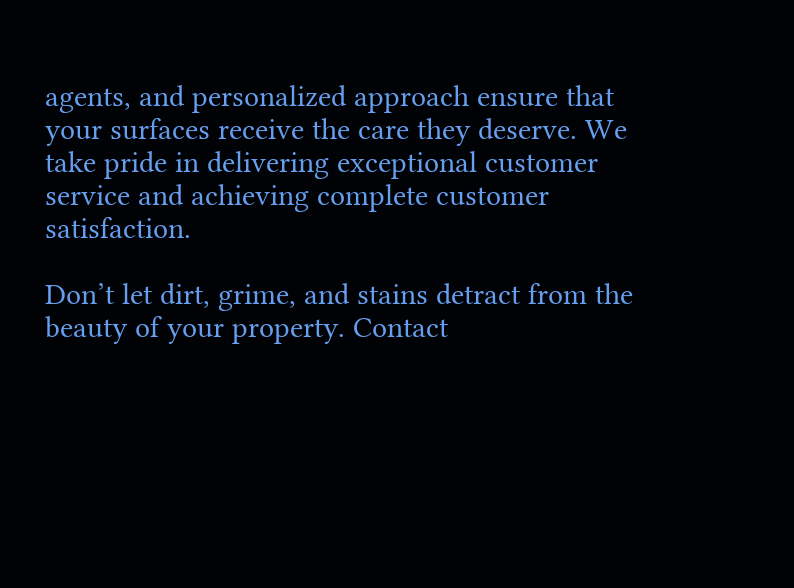agents, and personalized approach ensure that your surfaces receive the care they deserve. We take pride in delivering exceptional customer service and achieving complete customer satisfaction.

Don’t let dirt, grime, and stains detract from the beauty of your property. Contact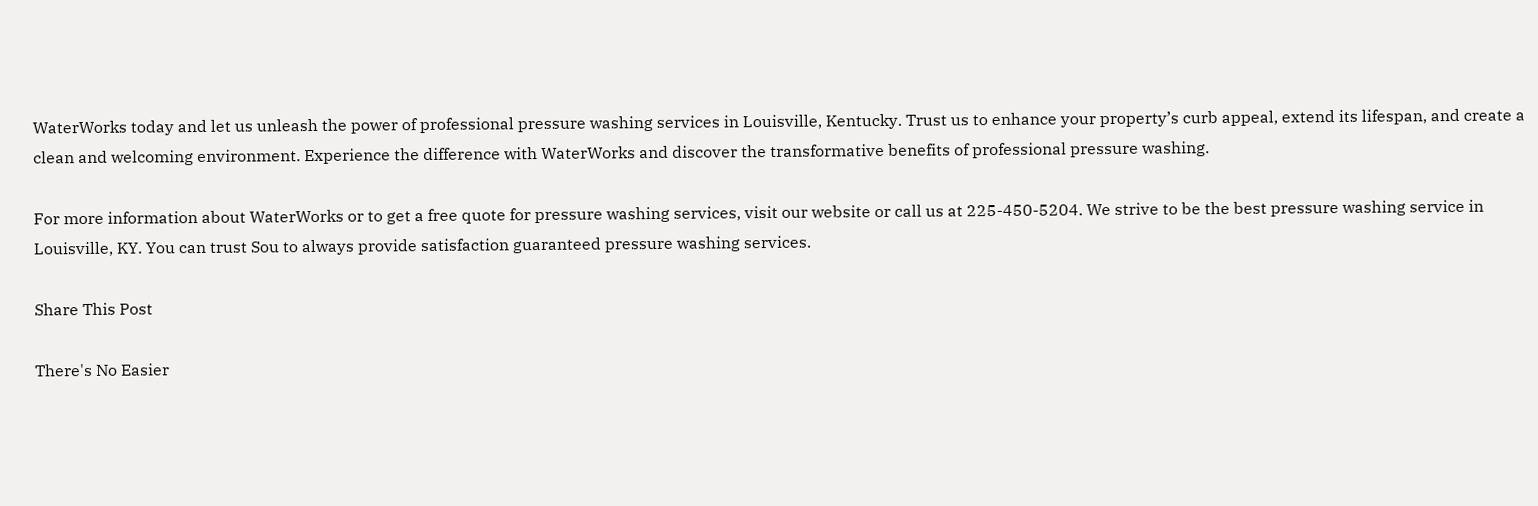WaterWorks today and let us unleash the power of professional pressure washing services in Louisville, Kentucky. Trust us to enhance your property’s curb appeal, extend its lifespan, and create a clean and welcoming environment. Experience the difference with WaterWorks and discover the transformative benefits of professional pressure washing.

For more information about WaterWorks or to get a free quote for pressure washing services, visit our website or call us at 225-450-5204. We strive to be the best pressure washing service in Louisville, KY. You can trust Sou to always provide satisfaction guaranteed pressure washing services.

Share This Post

There's No Easier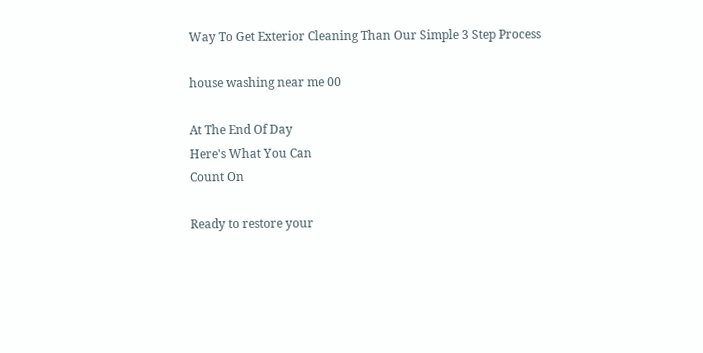Way To Get Exterior Cleaning Than Our Simple 3 Step Process

house washing near me 00

At The End Of Day
Here's What You Can
Count On

Ready to restore your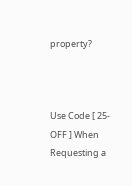property?



Use Code [ 25-OFF ] When Requesting a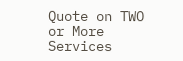Quote on TWO or More Services